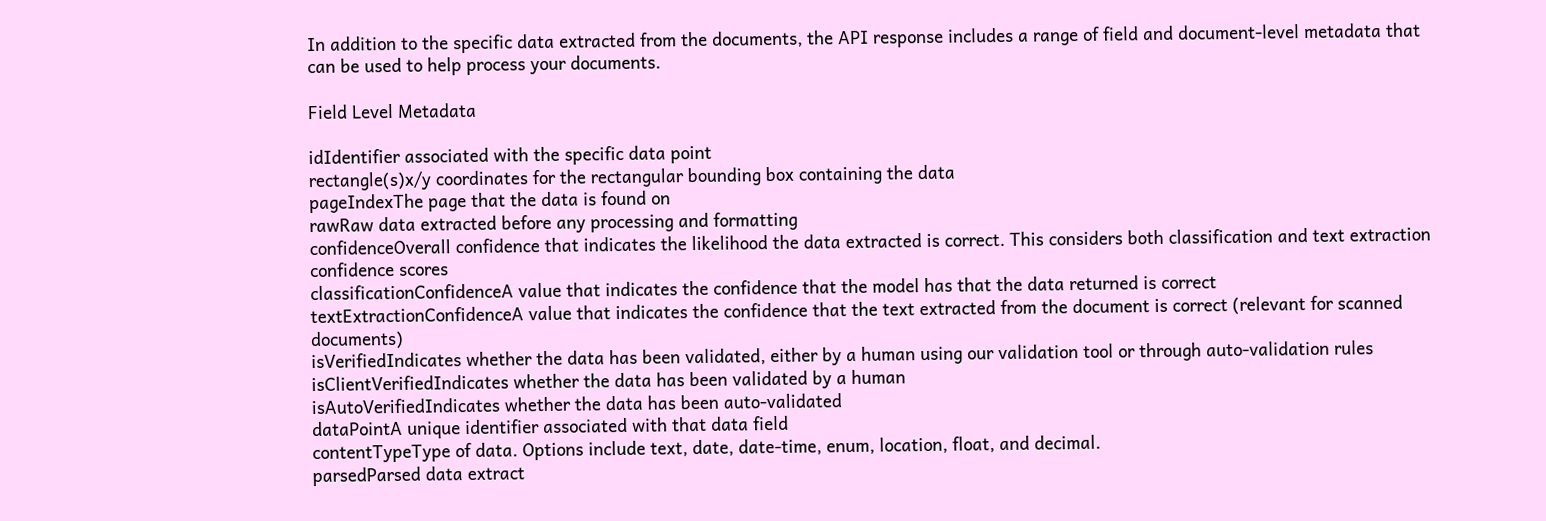In addition to the specific data extracted from the documents, the API response includes a range of field and document-level metadata that can be used to help process your documents.

Field Level Metadata

idIdentifier associated with the specific data point
rectangle(s)x/y coordinates for the rectangular bounding box containing the data
pageIndexThe page that the data is found on
rawRaw data extracted before any processing and formatting
confidenceOverall confidence that indicates the likelihood the data extracted is correct. This considers both classification and text extraction confidence scores
classificationConfidenceA value that indicates the confidence that the model has that the data returned is correct
textExtractionConfidenceA value that indicates the confidence that the text extracted from the document is correct (relevant for scanned documents)
isVerifiedIndicates whether the data has been validated, either by a human using our validation tool or through auto-validation rules
isClientVerifiedIndicates whether the data has been validated by a human
isAutoVerifiedIndicates whether the data has been auto-validated
dataPointA unique identifier associated with that data field
contentTypeType of data. Options include text, date, date-time, enum, location, float, and decimal.
parsedParsed data extract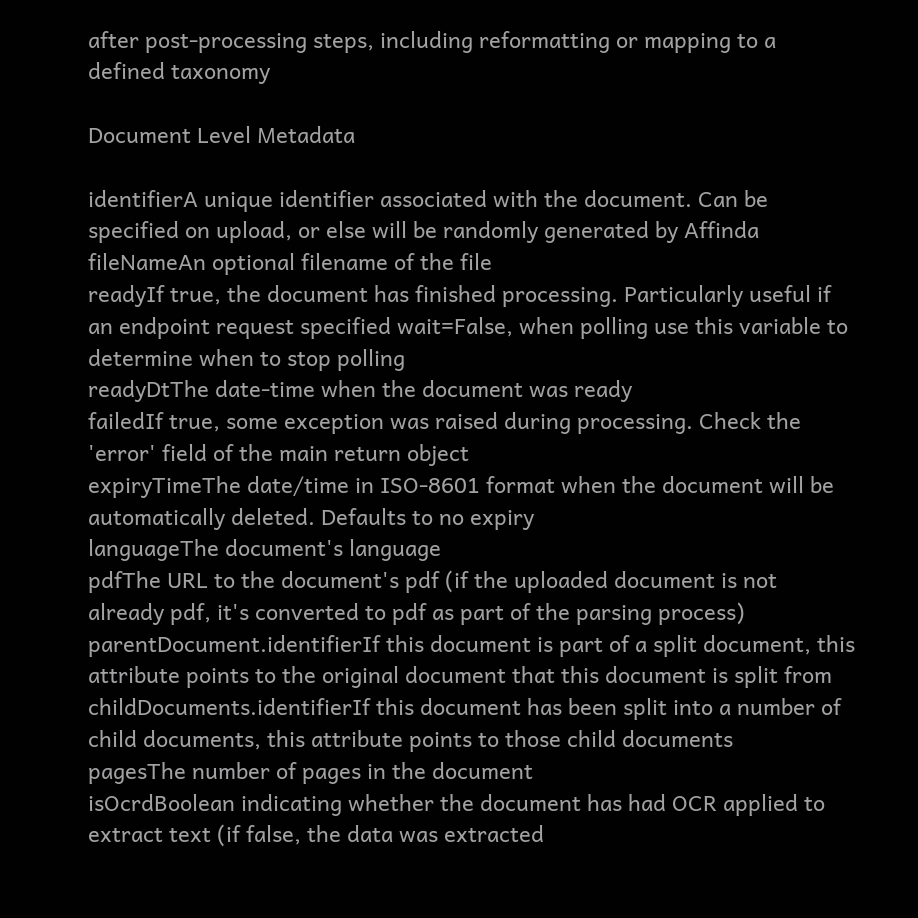after post-processing steps, including reformatting or mapping to a defined taxonomy

Document Level Metadata

identifierA unique identifier associated with the document. Can be specified on upload, or else will be randomly generated by Affinda
fileNameAn optional filename of the file
readyIf true, the document has finished processing. Particularly useful if an endpoint request specified wait=False, when polling use this variable to determine when to stop polling
readyDtThe date-time when the document was ready
failedIf true, some exception was raised during processing. Check the 'error' field of the main return object
expiryTimeThe date/time in ISO-8601 format when the document will be automatically deleted. Defaults to no expiry
languageThe document's language
pdfThe URL to the document's pdf (if the uploaded document is not already pdf, it's converted to pdf as part of the parsing process)
parentDocument.identifierIf this document is part of a split document, this attribute points to the original document that this document is split from
childDocuments.identifierIf this document has been split into a number of child documents, this attribute points to those child documents
pagesThe number of pages in the document
isOcrdBoolean indicating whether the document has had OCR applied to extract text (if false, the data was extracted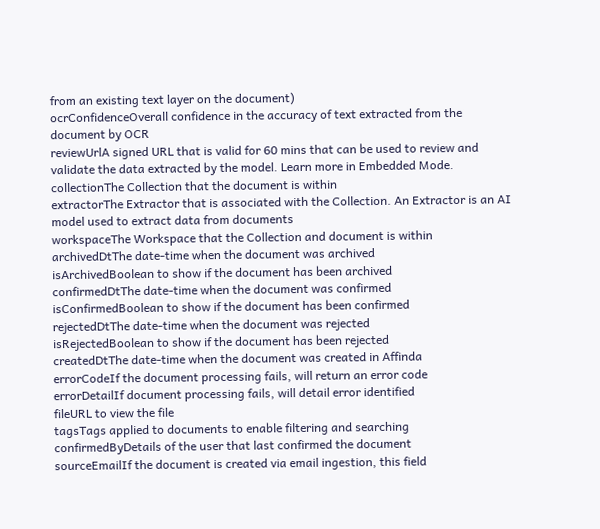from an existing text layer on the document)
ocrConfidenceOverall confidence in the accuracy of text extracted from the document by OCR
reviewUrlA signed URL that is valid for 60 mins that can be used to review and validate the data extracted by the model. Learn more in Embedded Mode.
collectionThe Collection that the document is within
extractorThe Extractor that is associated with the Collection. An Extractor is an AI model used to extract data from documents
workspaceThe Workspace that the Collection and document is within
archivedDtThe date-time when the document was archived
isArchivedBoolean to show if the document has been archived
confirmedDtThe date-time when the document was confirmed
isConfirmedBoolean to show if the document has been confirmed
rejectedDtThe date-time when the document was rejected
isRejectedBoolean to show if the document has been rejected
createdDtThe date-time when the document was created in Affinda
errorCodeIf the document processing fails, will return an error code
errorDetailIf document processing fails, will detail error identified
fileURL to view the file
tagsTags applied to documents to enable filtering and searching
confirmedByDetails of the user that last confirmed the document
sourceEmailIf the document is created via email ingestion, this field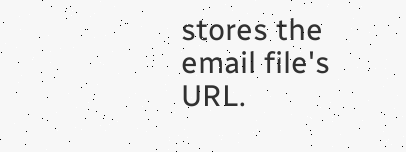stores the email file's URL.